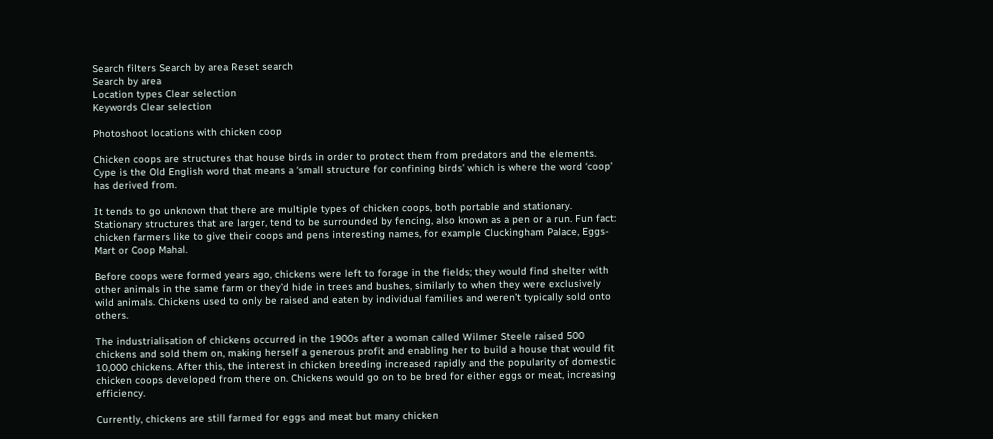Search filters Search by area Reset search
Search by area
Location types Clear selection
Keywords Clear selection

Photoshoot locations with chicken coop

Chicken coops are structures that house birds in order to protect them from predators and the elements. Cype is the Old English word that means a ‘small structure for confining birds’ which is where the word ‘coop’ has derived from.

It tends to go unknown that there are multiple types of chicken coops, both portable and stationary. Stationary structures that are larger, tend to be surrounded by fencing, also known as a pen or a run. Fun fact: chicken farmers like to give their coops and pens interesting names, for example Cluckingham Palace, Eggs-Mart or Coop Mahal.

Before coops were formed years ago, chickens were left to forage in the fields; they would find shelter with other animals in the same farm or they’d hide in trees and bushes, similarly to when they were exclusively wild animals. Chickens used to only be raised and eaten by individual families and weren’t typically sold onto others.

The industrialisation of chickens occurred in the 1900s after a woman called Wilmer Steele raised 500 chickens and sold them on, making herself a generous profit and enabling her to build a house that would fit 10,000 chickens. After this, the interest in chicken breeding increased rapidly and the popularity of domestic chicken coops developed from there on. Chickens would go on to be bred for either eggs or meat, increasing efficiency.

Currently, chickens are still farmed for eggs and meat but many chicken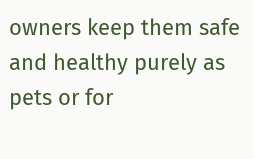owners keep them safe and healthy purely as pets or for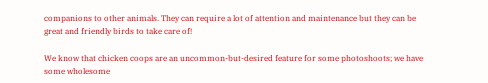companions to other animals. They can require a lot of attention and maintenance but they can be great and friendly birds to take care of!

We know that chicken coops are an uncommon-but-desired feature for some photoshoots; we have some wholesome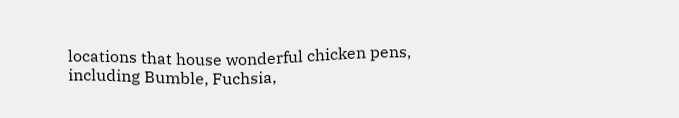locations that house wonderful chicken pens, including Bumble, Fuchsia,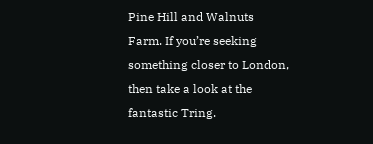Pine Hill and Walnuts Farm. If you’re seeking something closer to London, then take a look at the fantastic Tring.